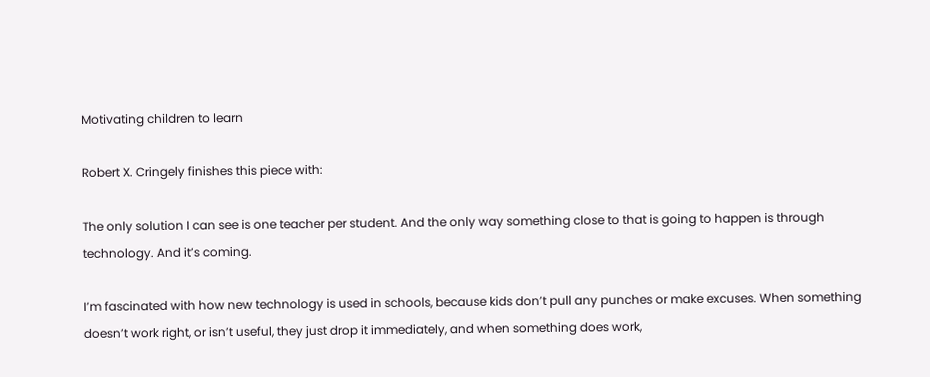Motivating children to learn

Robert X. Cringely finishes this piece with:

The only solution I can see is one teacher per student. And the only way something close to that is going to happen is through technology. And it’s coming.

I’m fascinated with how new technology is used in schools, because kids don’t pull any punches or make excuses. When something doesn’t work right, or isn’t useful, they just drop it immediately, and when something does work,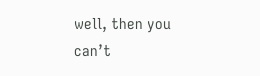well, then you can’t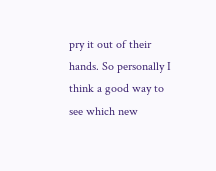pry it out of their hands. So personally I think a good way to see which new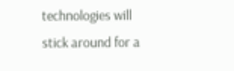technologies will stick around for a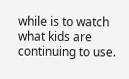while is to watch what kids are continuing to use.